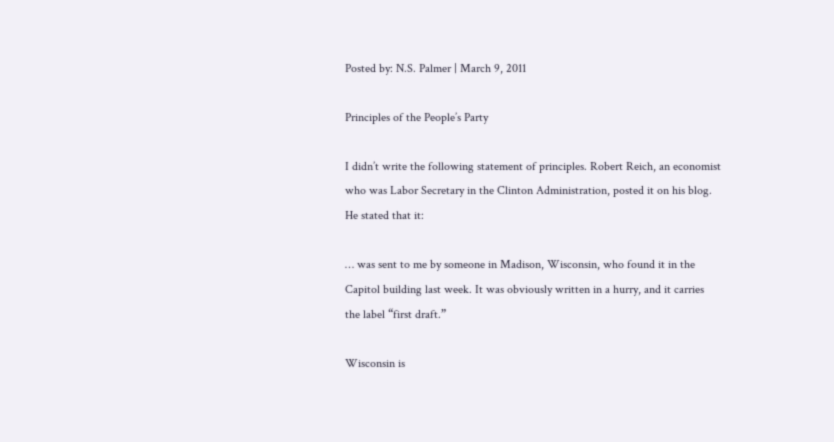Posted by: N.S. Palmer | March 9, 2011

Principles of the People’s Party

I didn’t write the following statement of principles. Robert Reich, an economist who was Labor Secretary in the Clinton Administration, posted it on his blog. He stated that it:

… was sent to me by someone in Madison, Wisconsin, who found it in the Capitol building last week. It was obviously written in a hurry, and it carries the label “first draft.”

Wisconsin is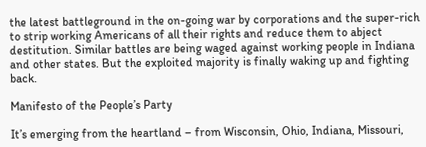the latest battleground in the on-going war by corporations and the super-rich to strip working Americans of all their rights and reduce them to abject destitution. Similar battles are being waged against working people in Indiana and other states. But the exploited majority is finally waking up and fighting back.

Manifesto of the People’s Party

It’s emerging from the heartland – from Wisconsin, Ohio, Indiana, Missouri,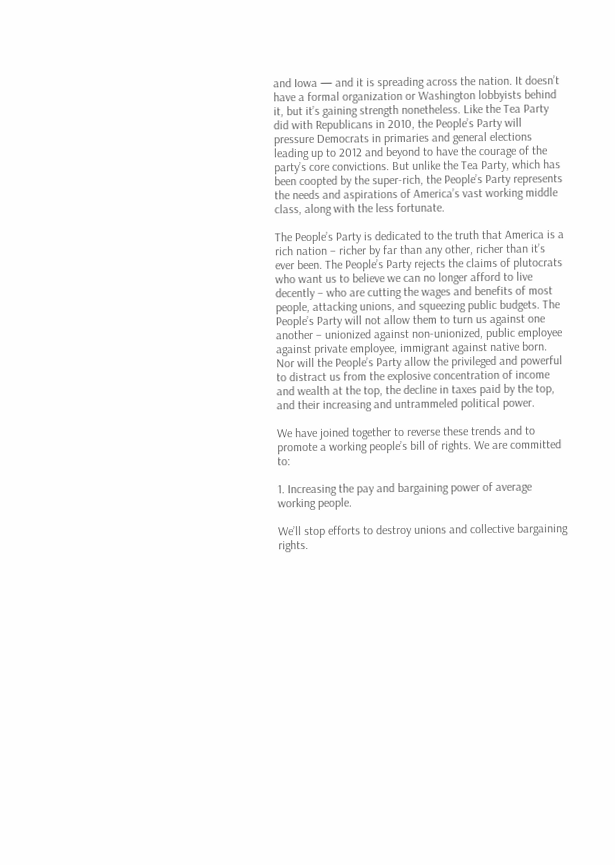and Iowa — and it is spreading across the nation. It doesn’t have a formal organization or Washington lobbyists behind it, but it’s gaining strength nonetheless. Like the Tea Party did with Republicans in 2010, the People’s Party will pressure Democrats in primaries and general elections leading up to 2012 and beyond to have the courage of the party’s core convictions. But unlike the Tea Party, which has been coopted by the super-rich, the People’s Party represents the needs and aspirations of America’s vast working middle class, along with the less fortunate.

The People’s Party is dedicated to the truth that America is a rich nation – richer by far than any other, richer than it’s ever been. The People’s Party rejects the claims of plutocrats who want us to believe we can no longer afford to live decently – who are cutting the wages and benefits of most people, attacking unions, and squeezing public budgets. The People’s Party will not allow them to turn us against one another – unionized against non-unionized, public employee against private employee, immigrant against native born. Nor will the People’s Party allow the privileged and powerful to distract us from the explosive concentration of income and wealth at the top, the decline in taxes paid by the top, and their increasing and untrammeled political power.

We have joined together to reverse these trends and to promote a working people’s bill of rights. We are committed to:

1. Increasing the pay and bargaining power of average working people.

We’ll stop efforts to destroy unions and collective bargaining rights.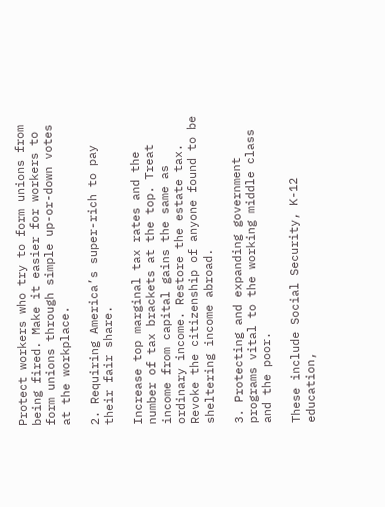Protect workers who try to form unions from being fired. Make it easier for workers to form unions through simple up-or-down votes at the workplace.

2. Requiring America’s super-rich to pay their fair share.

Increase top marginal tax rates and the number of tax brackets at the top. Treat income from capital gains the same as ordinary income. Restore the estate tax. Revoke the citizenship of anyone found to be sheltering income abroad.

3. Protecting and expanding government programs vital to the working middle class and the poor.

These include Social Security, K-12 education,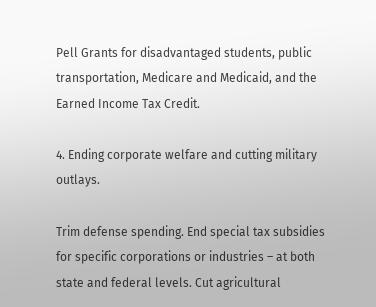Pell Grants for disadvantaged students, public transportation, Medicare and Medicaid, and the Earned Income Tax Credit.

4. Ending corporate welfare and cutting military outlays.

Trim defense spending. End special tax subsidies for specific corporations or industries – at both state and federal levels. Cut agricultural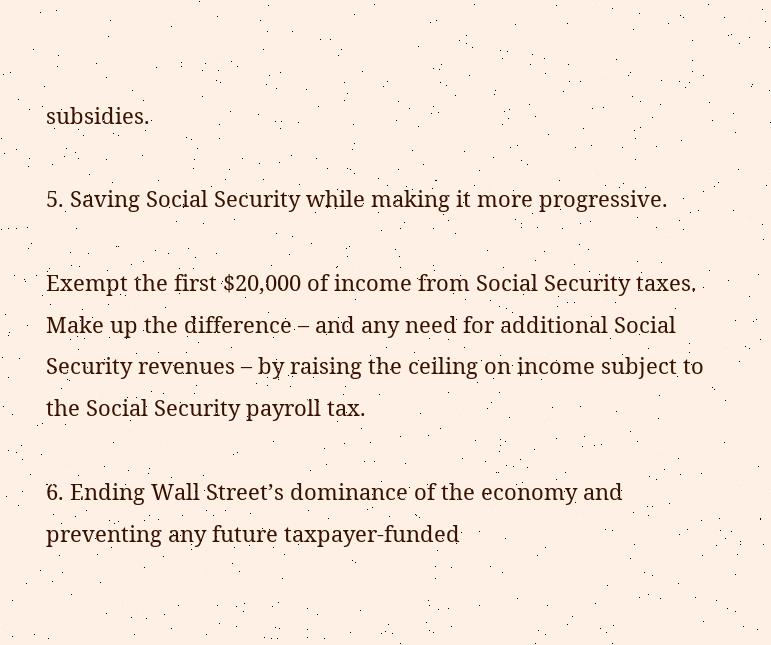subsidies.

5. Saving Social Security while making it more progressive.

Exempt the first $20,000 of income from Social Security taxes. Make up the difference – and any need for additional Social Security revenues – by raising the ceiling on income subject to the Social Security payroll tax.

6. Ending Wall Street’s dominance of the economy and preventing any future taxpayer-funded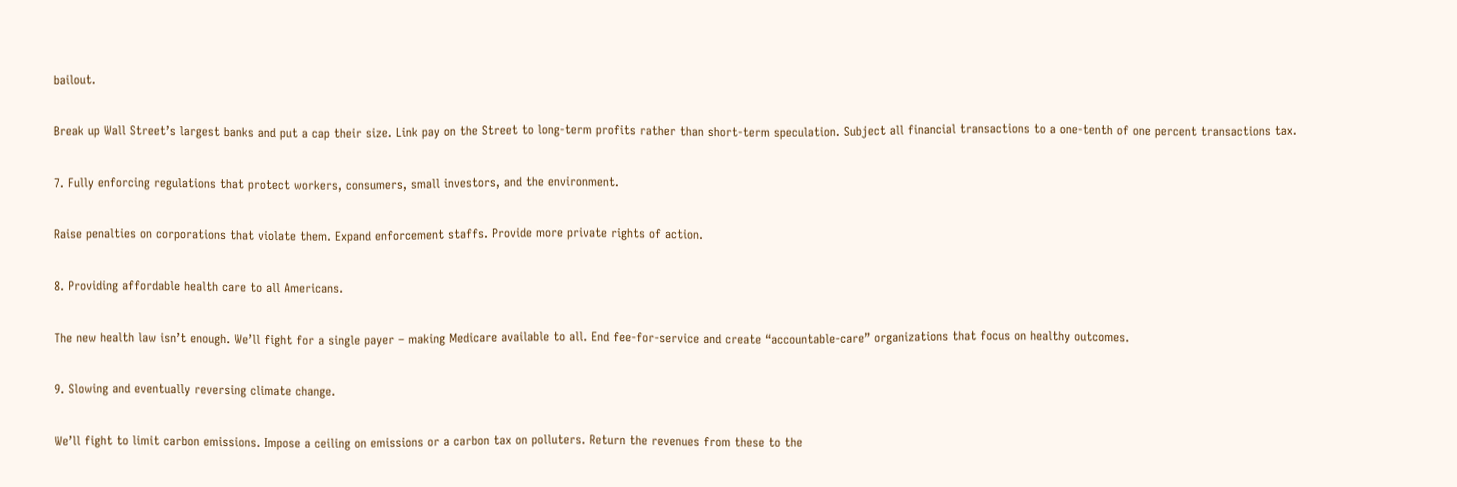bailout.

Break up Wall Street’s largest banks and put a cap their size. Link pay on the Street to long-term profits rather than short-term speculation. Subject all financial transactions to a one-tenth of one percent transactions tax.

7. Fully enforcing regulations that protect workers, consumers, small investors, and the environment.

Raise penalties on corporations that violate them. Expand enforcement staffs. Provide more private rights of action.

8. Providing affordable health care to all Americans.

The new health law isn’t enough. We’ll fight for a single payer – making Medicare available to all. End fee-for-service and create “accountable-care” organizations that focus on healthy outcomes.

9. Slowing and eventually reversing climate change.

We’ll fight to limit carbon emissions. Impose a ceiling on emissions or a carbon tax on polluters. Return the revenues from these to the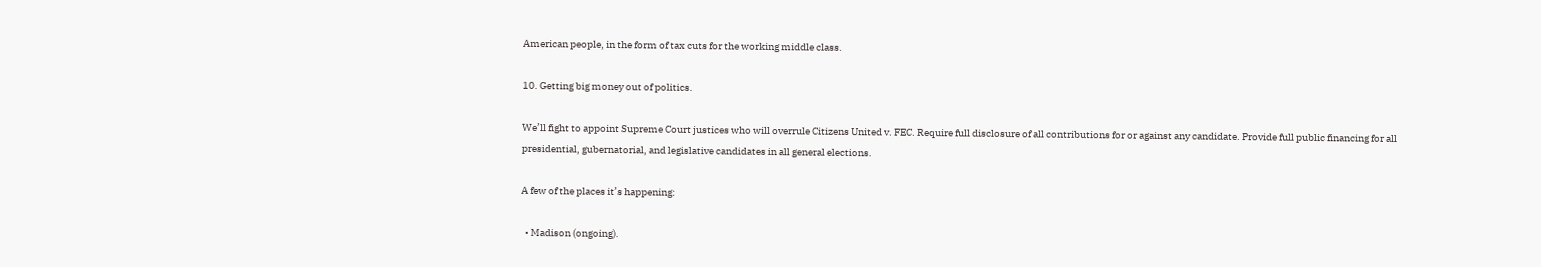American people, in the form of tax cuts for the working middle class.

10. Getting big money out of politics.

We’ll fight to appoint Supreme Court justices who will overrule Citizens United v. FEC. Require full disclosure of all contributions for or against any candidate. Provide full public financing for all presidential, gubernatorial, and legislative candidates in all general elections.

A few of the places it’s happening:

  • Madison (ongoing).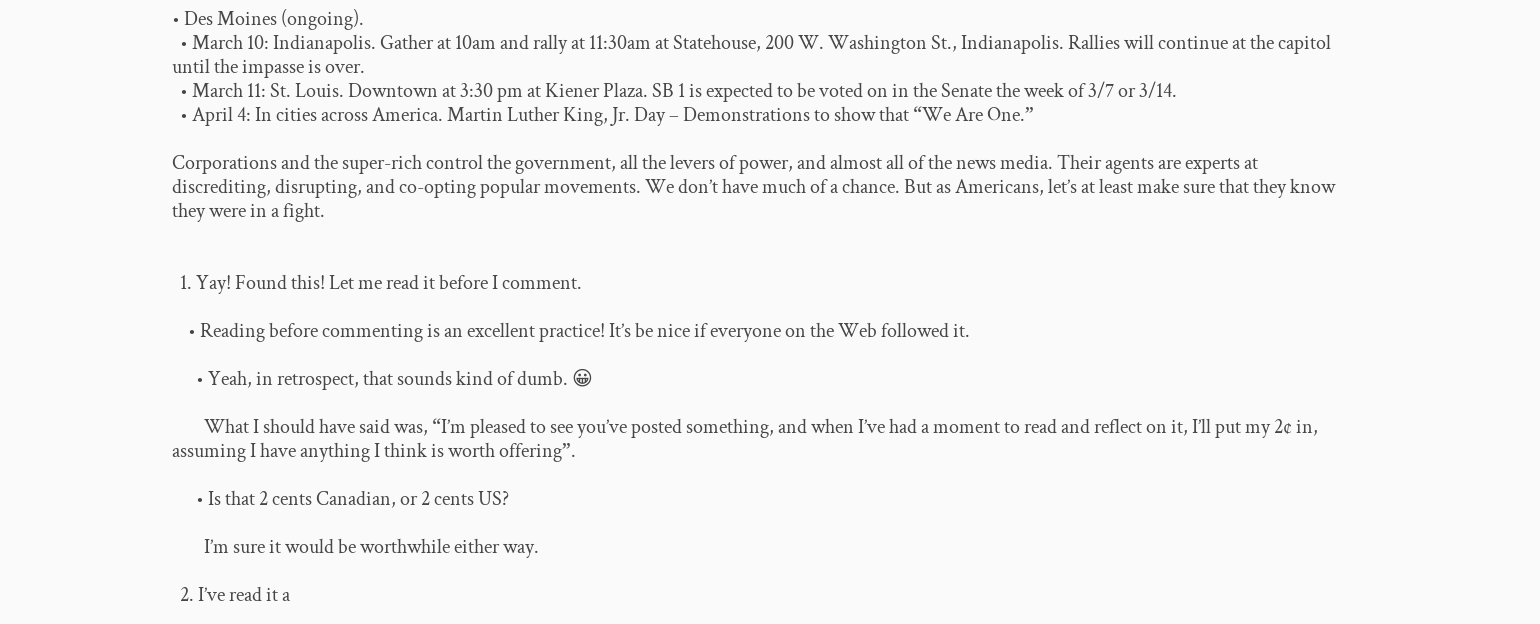• Des Moines (ongoing).
  • March 10: Indianapolis. Gather at 10am and rally at 11:30am at Statehouse, 200 W. Washington St., Indianapolis. Rallies will continue at the capitol until the impasse is over.
  • March 11: St. Louis. Downtown at 3:30 pm at Kiener Plaza. SB 1 is expected to be voted on in the Senate the week of 3/7 or 3/14.
  • April 4: In cities across America. Martin Luther King, Jr. Day – Demonstrations to show that “We Are One.”

Corporations and the super-rich control the government, all the levers of power, and almost all of the news media. Their agents are experts at discrediting, disrupting, and co-opting popular movements. We don’t have much of a chance. But as Americans, let’s at least make sure that they know they were in a fight.


  1. Yay! Found this! Let me read it before I comment.

    • Reading before commenting is an excellent practice! It’s be nice if everyone on the Web followed it.

      • Yeah, in retrospect, that sounds kind of dumb. 😀

        What I should have said was, “I’m pleased to see you’ve posted something, and when I’ve had a moment to read and reflect on it, I’ll put my 2¢ in, assuming I have anything I think is worth offering”.

      • Is that 2 cents Canadian, or 2 cents US?

        I’m sure it would be worthwhile either way.

  2. I’ve read it a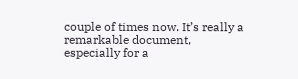couple of times now. It’s really a remarkable document, especially for a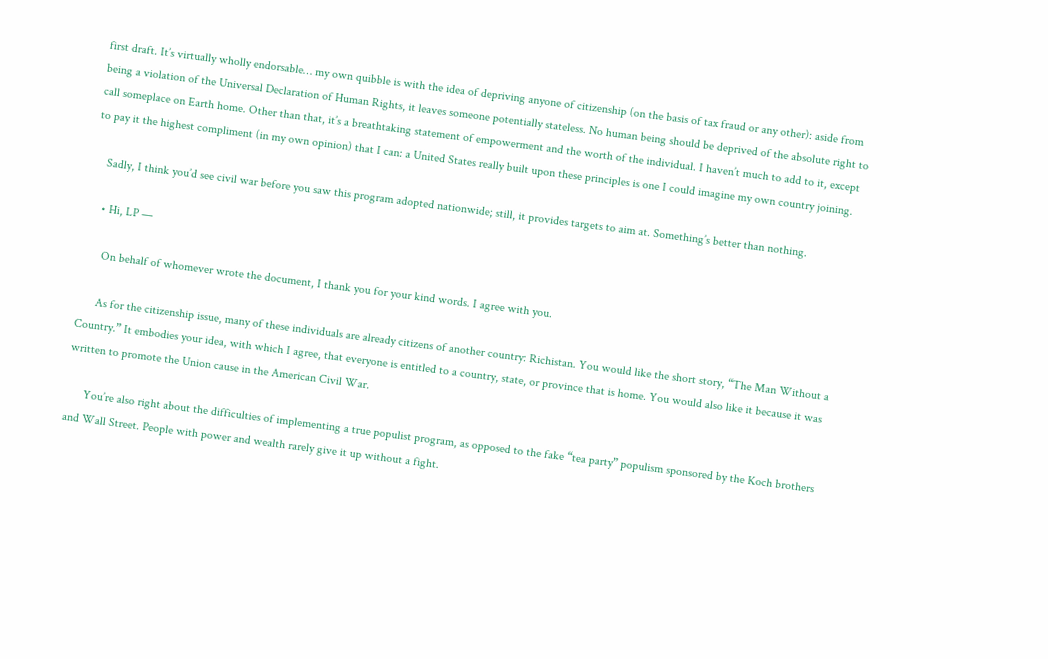first draft. It’s virtually wholly endorsable… my own quibble is with the idea of depriving anyone of citizenship (on the basis of tax fraud or any other): aside from being a violation of the Universal Declaration of Human Rights, it leaves someone potentially stateless. No human being should be deprived of the absolute right to call someplace on Earth home. Other than that, it’s a breathtaking statement of empowerment and the worth of the individual. I haven’t much to add to it, except to pay it the highest compliment (in my own opinion) that I can: a United States really built upon these principles is one I could imagine my own country joining.

    Sadly, I think you’d see civil war before you saw this program adopted nationwide; still, it provides targets to aim at. Something’s better than nothing.

    • Hi, LP —

      On behalf of whomever wrote the document, I thank you for your kind words. I agree with you.

      As for the citizenship issue, many of these individuals are already citizens of another country: Richistan. You would like the short story, “The Man Without a Country.” It embodies your idea, with which I agree, that everyone is entitled to a country, state, or province that is home. You would also like it because it was written to promote the Union cause in the American Civil War.

      You’re also right about the difficulties of implementing a true populist program, as opposed to the fake “tea party” populism sponsored by the Koch brothers and Wall Street. People with power and wealth rarely give it up without a fight.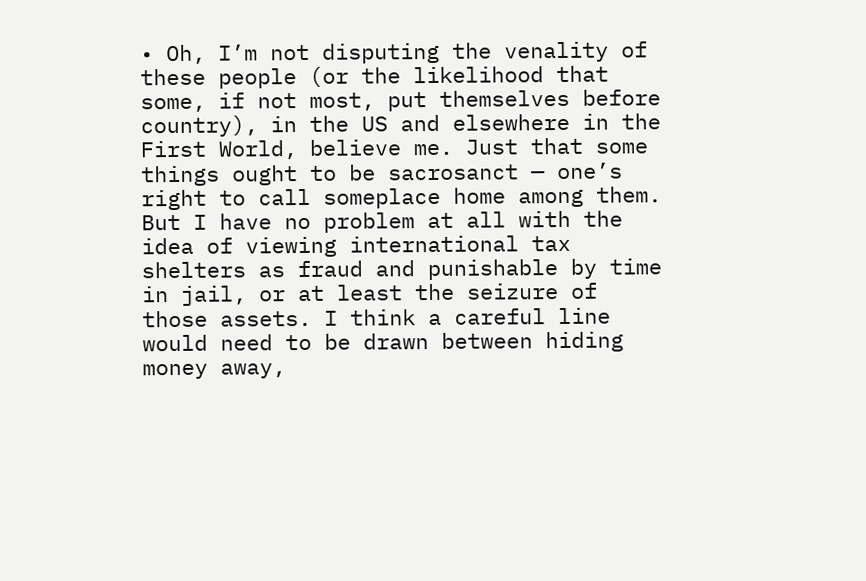• Oh, I’m not disputing the venality of these people (or the likelihood that some, if not most, put themselves before country), in the US and elsewhere in the First World, believe me. Just that some things ought to be sacrosanct — one’s right to call someplace home among them. But I have no problem at all with the idea of viewing international tax shelters as fraud and punishable by time in jail, or at least the seizure of those assets. I think a careful line would need to be drawn between hiding money away,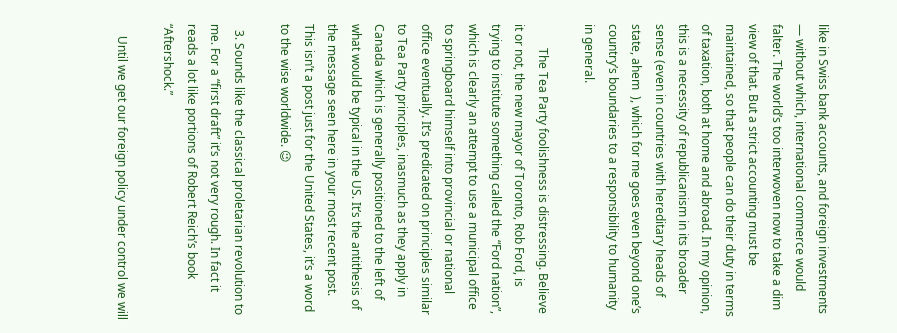like in Swiss bank accounts, and foreign investments — without which, international commerce would falter. The world’s too interwoven now to take a dim view of that. But a strict accounting must be maintained, so that people can do their duty in terms of taxation, both at home and abroad. In my opinion, this is a necessity of republicanism in its broader sense (even in countries with hereditary heads of state, ahem  ), which for me goes even beyond one’s country’s boundaries to a responsibility to humanity in general.

        The Tea Party foolishness is distressing. Believe it or not, the new mayor of Toronto, Rob Ford, is trying to institute something called the “Ford nation”, which is clearly an attempt to use a municipal office to springboard himself into provincial or national office eventually. It’s predicated on principles similar to Tea Party principles, inasmuch as they apply in Canada which is generally positioned to the left of what would be typical in the US. It’s the antithesis of the message seen here in your most recent post. This isn’t a post just for the United States, it’s a word to the wise worldwide. 😉

  3. Sounds like the classical proletarian revolution to me. For a “first draft” it’s not very rough. In fact it reads a lot like portions of Robert Reich’s book “Aftershock.”

    Until we get our foreign policy under control we will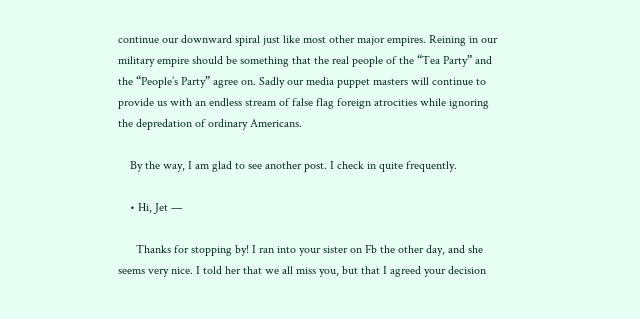continue our downward spiral just like most other major empires. Reining in our military empire should be something that the real people of the “Tea Party” and the “People’s Party” agree on. Sadly our media puppet masters will continue to provide us with an endless stream of false flag foreign atrocities while ignoring the depredation of ordinary Americans.

    By the way, I am glad to see another post. I check in quite frequently.

    • Hi, Jet —

      Thanks for stopping by! I ran into your sister on Fb the other day, and she seems very nice. I told her that we all miss you, but that I agreed your decision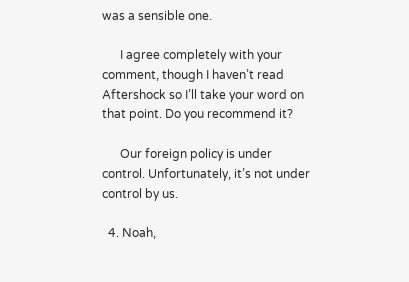was a sensible one.

      I agree completely with your comment, though I haven’t read Aftershock so I’ll take your word on that point. Do you recommend it?

      Our foreign policy is under control. Unfortunately, it’s not under control by us.

  4. Noah,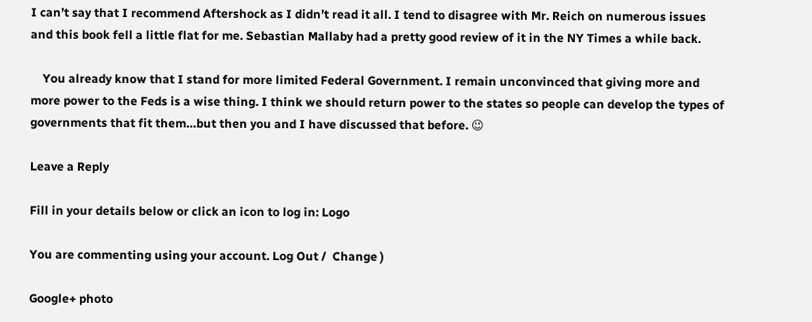I can’t say that I recommend Aftershock as I didn’t read it all. I tend to disagree with Mr. Reich on numerous issues and this book fell a little flat for me. Sebastian Mallaby had a pretty good review of it in the NY Times a while back.

    You already know that I stand for more limited Federal Government. I remain unconvinced that giving more and more power to the Feds is a wise thing. I think we should return power to the states so people can develop the types of governments that fit them…but then you and I have discussed that before. 😉

Leave a Reply

Fill in your details below or click an icon to log in: Logo

You are commenting using your account. Log Out /  Change )

Google+ photo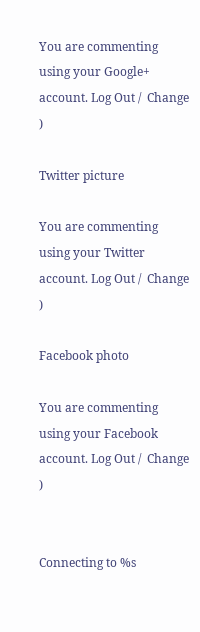You are commenting using your Google+ account. Log Out /  Change )

Twitter picture

You are commenting using your Twitter account. Log Out /  Change )

Facebook photo

You are commenting using your Facebook account. Log Out /  Change )


Connecting to %s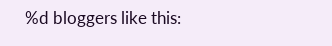%d bloggers like this: